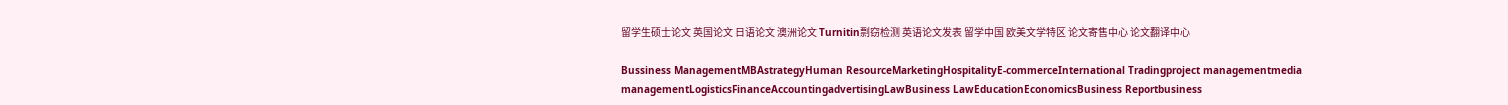留学生硕士论文 英国论文 日语论文 澳洲论文 Turnitin剽窃检测 英语论文发表 留学中国 欧美文学特区 论文寄售中心 论文翻译中心

Bussiness ManagementMBAstrategyHuman ResourceMarketingHospitalityE-commerceInternational Tradingproject managementmedia managementLogisticsFinanceAccountingadvertisingLawBusiness LawEducationEconomicsBusiness Reportbusiness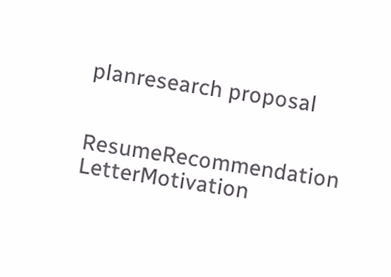planresearch proposal


ResumeRecommendation LetterMotivation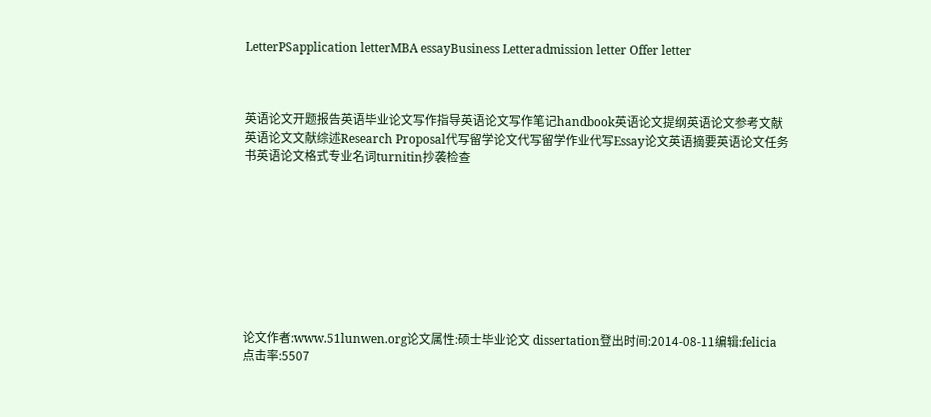LetterPSapplication letterMBA essayBusiness Letteradmission letter Offer letter



英语论文开题报告英语毕业论文写作指导英语论文写作笔记handbook英语论文提纲英语论文参考文献英语论文文献综述Research Proposal代写留学论文代写留学作业代写Essay论文英语摘要英语论文任务书英语论文格式专业名词turnitin抄袭检查









论文作者:www.51lunwen.org论文属性:硕士毕业论文 dissertation登出时间:2014-08-11编辑:felicia点击率:5507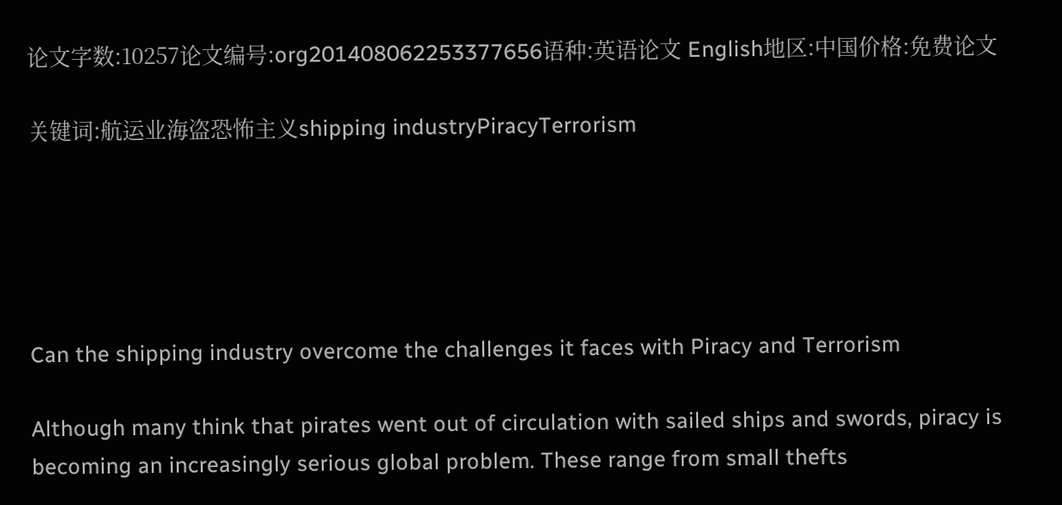论文字数:10257论文编号:org201408062253377656语种:英语论文 English地区:中国价格:免费论文

关键词:航运业海盗恐怖主义shipping industryPiracyTerrorism





Can the shipping industry overcome the challenges it faces with Piracy and Terrorism

Although many think that pirates went out of circulation with sailed ships and swords, piracy is becoming an increasingly serious global problem. These range from small thefts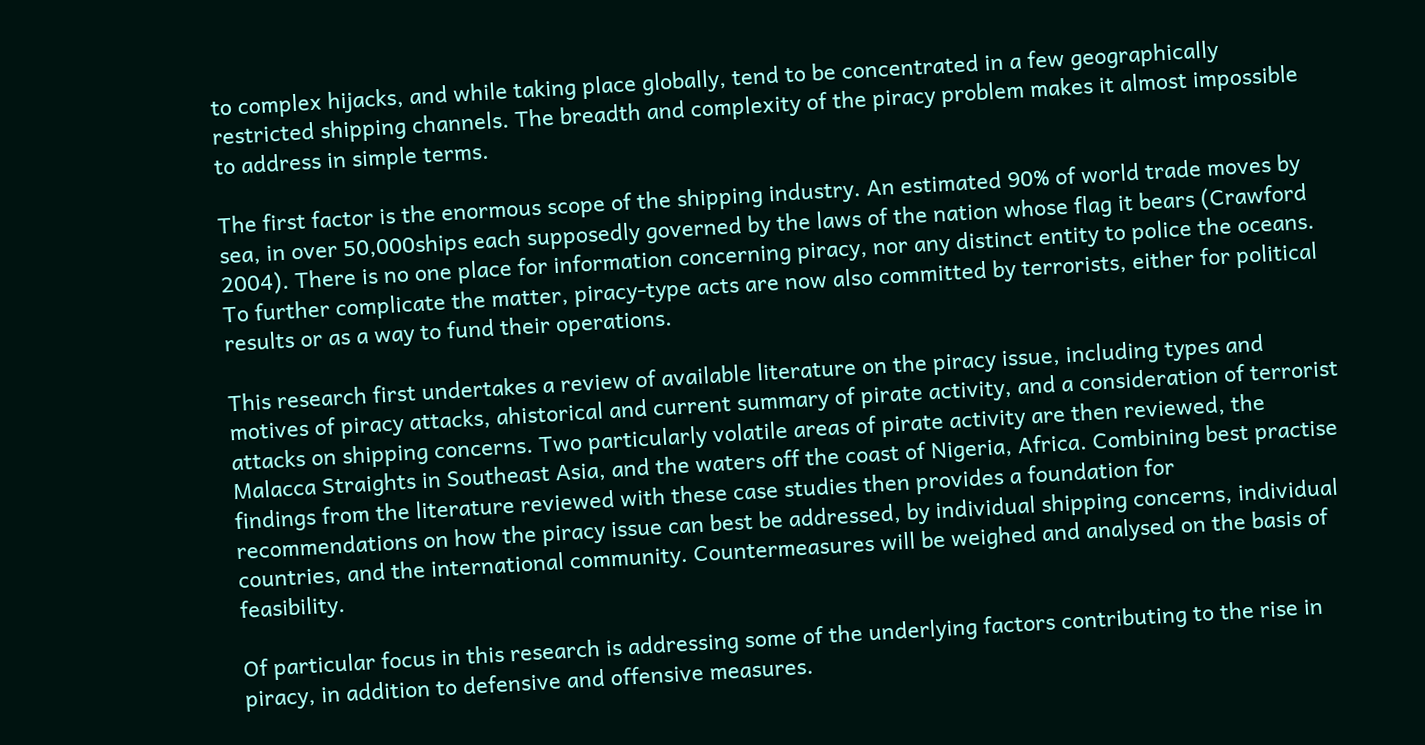to complex hijacks, and while taking place globally, tend to be concentrated in a few geographically restricted shipping channels. The breadth and complexity of the piracy problem makes it almost impossible to address in simple terms.

The first factor is the enormous scope of the shipping industry. An estimated 90% of world trade moves by sea, in over 50,000ships each supposedly governed by the laws of the nation whose flag it bears (Crawford 2004). There is no one place for information concerning piracy, nor any distinct entity to police the oceans. To further complicate the matter, piracy-type acts are now also committed by terrorists, either for political results or as a way to fund their operations.

This research first undertakes a review of available literature on the piracy issue, including types and motives of piracy attacks, ahistorical and current summary of pirate activity, and a consideration of terrorist attacks on shipping concerns. Two particularly volatile areas of pirate activity are then reviewed, the Malacca Straights in Southeast Asia, and the waters off the coast of Nigeria, Africa. Combining best practise findings from the literature reviewed with these case studies then provides a foundation for recommendations on how the piracy issue can best be addressed, by individual shipping concerns, individual countries, and the international community. Countermeasures will be weighed and analysed on the basis of feasibility.

Of particular focus in this research is addressing some of the underlying factors contributing to the rise in piracy, in addition to defensive and offensive measures.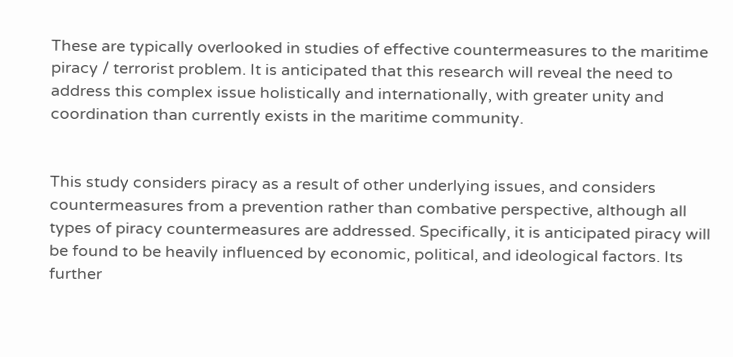These are typically overlooked in studies of effective countermeasures to the maritime piracy / terrorist problem. It is anticipated that this research will reveal the need to address this complex issue holistically and internationally, with greater unity and coordination than currently exists in the maritime community.


This study considers piracy as a result of other underlying issues, and considers countermeasures from a prevention rather than combative perspective, although all types of piracy countermeasures are addressed. Specifically, it is anticipated piracy will be found to be heavily influenced by economic, political, and ideological factors. Its further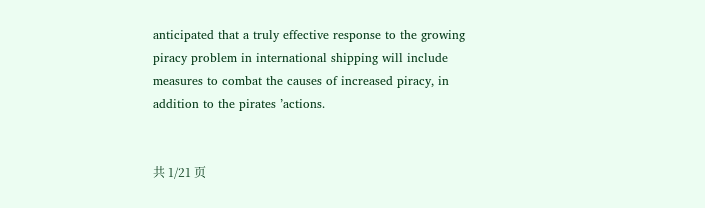anticipated that a truly effective response to the growing piracy problem in international shipping will include measures to combat the causes of increased piracy, in addition to the pirates ’actions.


共 1/21 页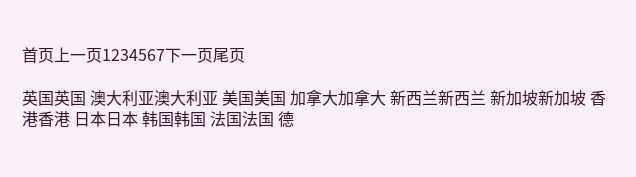首页上一页1234567下一页尾页

英国英国 澳大利亚澳大利亚 美国美国 加拿大加拿大 新西兰新西兰 新加坡新加坡 香港香港 日本日本 韩国韩国 法国法国 德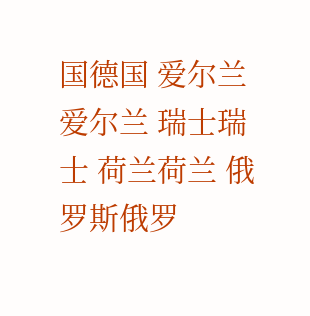国德国 爱尔兰爱尔兰 瑞士瑞士 荷兰荷兰 俄罗斯俄罗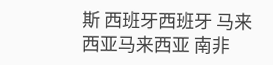斯 西班牙西班牙 马来西亚马来西亚 南非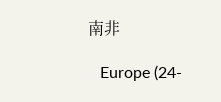南非

   Europe (24-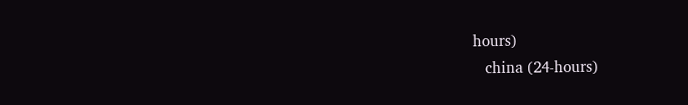hours)
   china (24-hours)